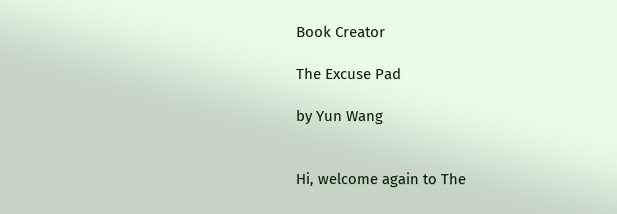Book Creator

The Excuse Pad

by Yun Wang


Hi, welcome again to The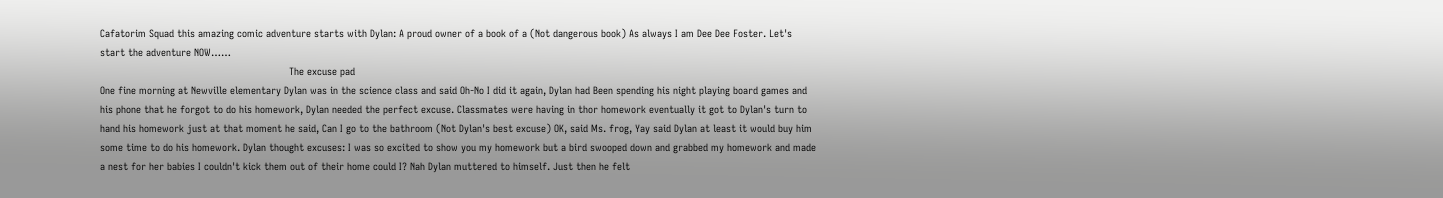Cafatorim Squad this amazing comic adventure starts with Dylan: A proud owner of a book of a (Not dangerous book) As always I am Dee Dee Foster. Let's start the adventure NOW……
                                                               The excuse pad
One fine morning at Newville elementary Dylan was in the science class and said Oh-No I did it again, Dylan had Been spending his night playing board games and his phone that he forgot to do his homework, Dylan needed the perfect excuse. Classmates were having in thor homework eventually it got to Dylan's turn to hand his homework just at that moment he said, Can I go to the bathroom (Not Dylan's best excuse) OK, said Ms. frog, Yay said Dylan at least it would buy him some time to do his homework. Dylan thought excuses: I was so excited to show you my homework but a bird swooped down and grabbed my homework and made a nest for her babies I couldn't kick them out of their home could I? Nah Dylan muttered to himself. Just then he felt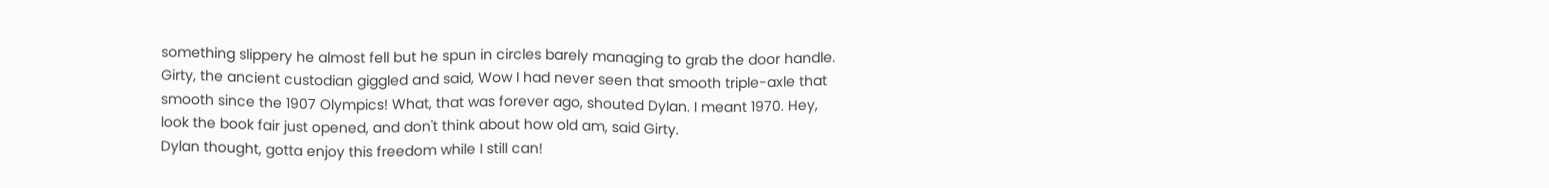something slippery he almost fell but he spun in circles barely managing to grab the door handle.  Girty, the ancient custodian giggled and said, Wow I had never seen that smooth triple-axle that smooth since the 1907 Olympics! What, that was forever ago, shouted Dylan. I meant 1970. Hey, look the book fair just opened, and don't think about how old am, said Girty.
Dylan thought, gotta enjoy this freedom while I still can!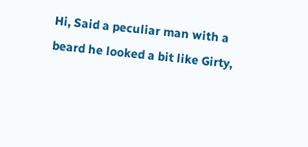Hi, Said a peculiar man with a beard he looked a bit like Girty,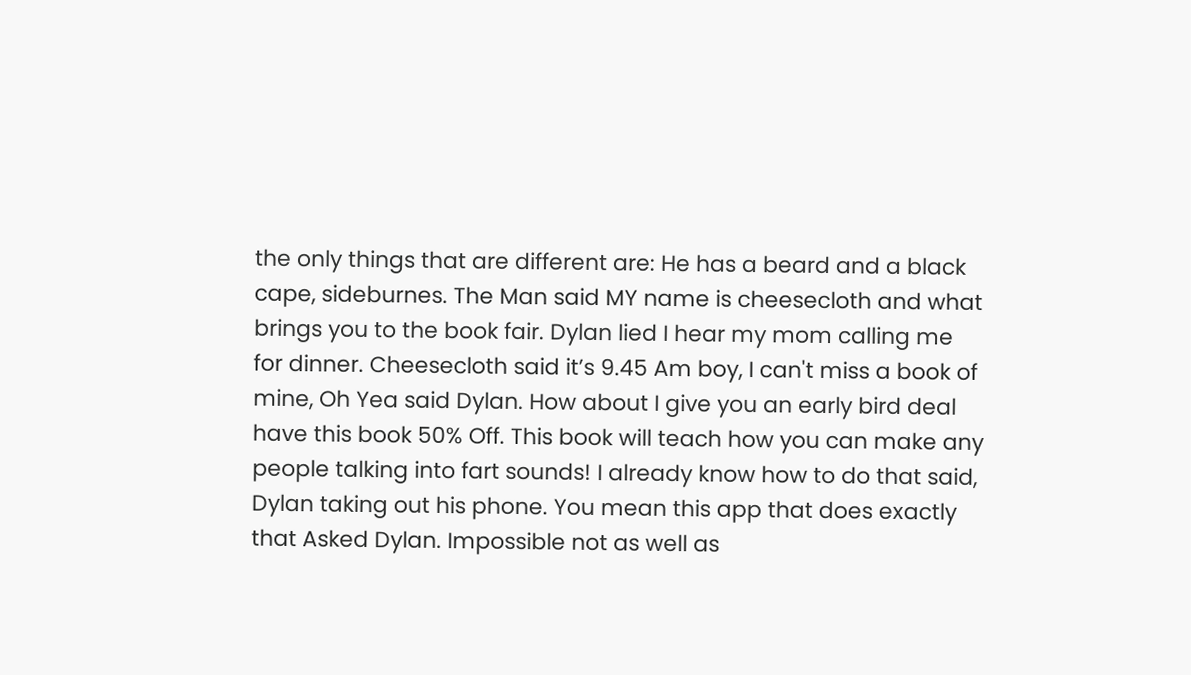the only things that are different are: He has a beard and a black cape, sideburnes. The Man said MY name is cheesecloth and what brings you to the book fair. Dylan lied I hear my mom calling me for dinner. Cheesecloth said it’s 9.45 Am boy, I can't miss a book of mine, Oh Yea said Dylan. How about I give you an early bird deal have this book 50% Off. This book will teach how you can make any people talking into fart sounds! I already know how to do that said, Dylan taking out his phone. You mean this app that does exactly that Asked Dylan. Impossible not as well as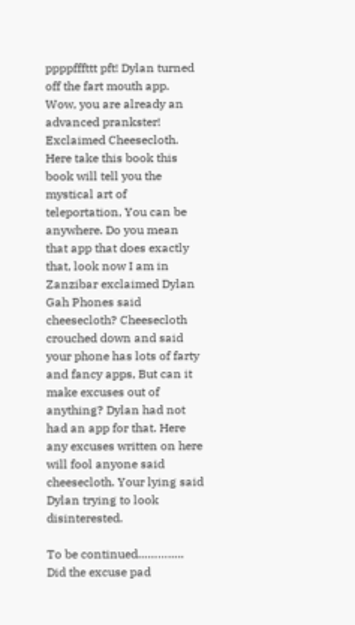ppppfffttt pft! Dylan turned off the fart mouth app. Wow, you are already an advanced prankster! Exclaimed Cheesecloth. Here take this book this book will tell you the mystical art of teleportation, You can be anywhere. Do you mean that app that does exactly that, look now I am in Zanzibar exclaimed Dylan Gah Phones said cheesecloth? Cheesecloth crouched down and said your phone has lots of farty and fancy apps, But can it make excuses out of anything? Dylan had not had an app for that. Here any excuses written on here will fool anyone said cheesecloth. Your lying said Dylan trying to look disinterested.

To be continued………….. Did the excuse pad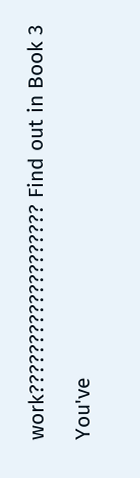work??????????????????? Find out in Book 3

You've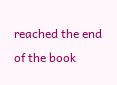reached the end of the book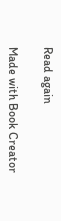Read again

Made with Book Creator